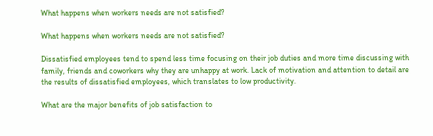What happens when workers needs are not satisfied?

What happens when workers needs are not satisfied?

Dissatisfied employees tend to spend less time focusing on their job duties and more time discussing with family, friends and coworkers why they are unhappy at work. Lack of motivation and attention to detail are the results of dissatisfied employees, which translates to low productivity.

What are the major benefits of job satisfaction to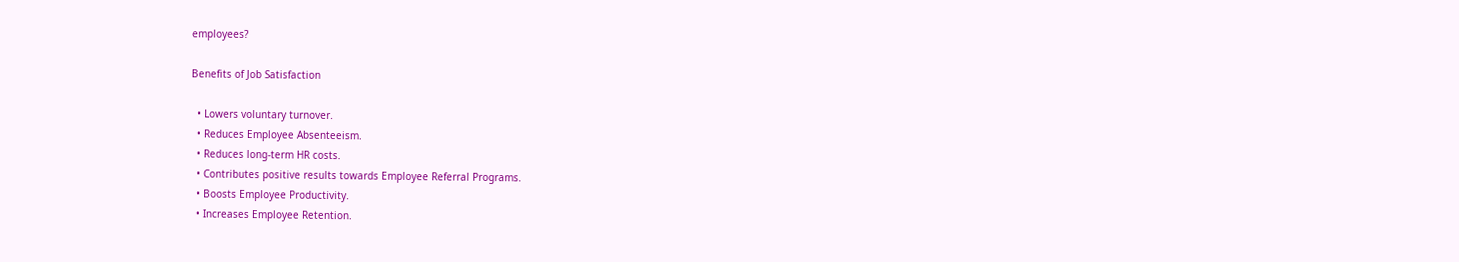employees?

Benefits of Job Satisfaction

  • Lowers voluntary turnover.
  • Reduces Employee Absenteeism.
  • Reduces long-term HR costs.
  • Contributes positive results towards Employee Referral Programs.
  • Boosts Employee Productivity.
  • Increases Employee Retention.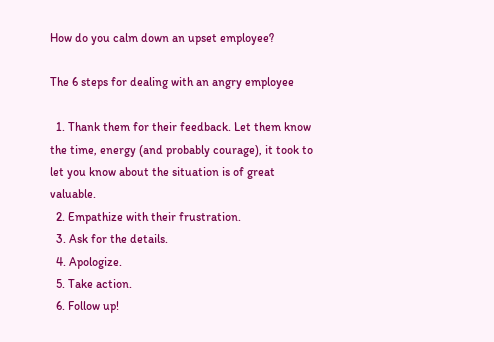How do you calm down an upset employee?

The 6 steps for dealing with an angry employee

  1. Thank them for their feedback. Let them know the time, energy (and probably courage), it took to let you know about the situation is of great valuable.
  2. Empathize with their frustration.
  3. Ask for the details.
  4. Apologize.
  5. Take action.
  6. Follow up!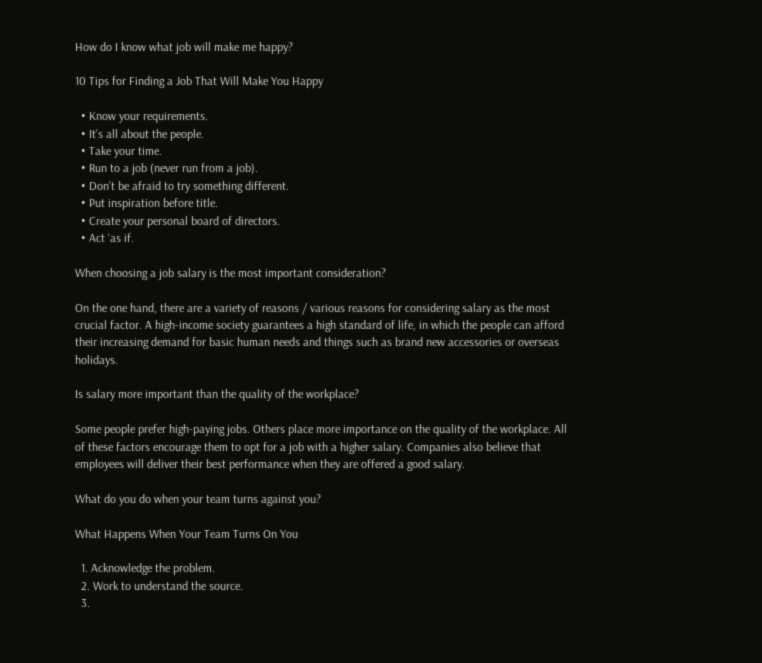How do I know what job will make me happy?

10 Tips for Finding a Job That Will Make You Happy

  • Know your requirements.
  • It’s all about the people.
  • Take your time.
  • Run to a job (never run from a job).
  • Don’t be afraid to try something different.
  • Put inspiration before title.
  • Create your personal board of directors.
  • Act ‘as if.

When choosing a job salary is the most important consideration?

On the one hand, there are a variety of reasons / various reasons for considering salary as the most crucial factor. A high-income society guarantees a high standard of life, in which the people can afford their increasing demand for basic human needs and things such as brand new accessories or overseas holidays.

Is salary more important than the quality of the workplace?

Some people prefer high-paying jobs. Others place more importance on the quality of the workplace. All of these factors encourage them to opt for a job with a higher salary. Companies also believe that employees will deliver their best performance when they are offered a good salary.

What do you do when your team turns against you?

What Happens When Your Team Turns On You

  1. Acknowledge the problem.
  2. Work to understand the source.
  3.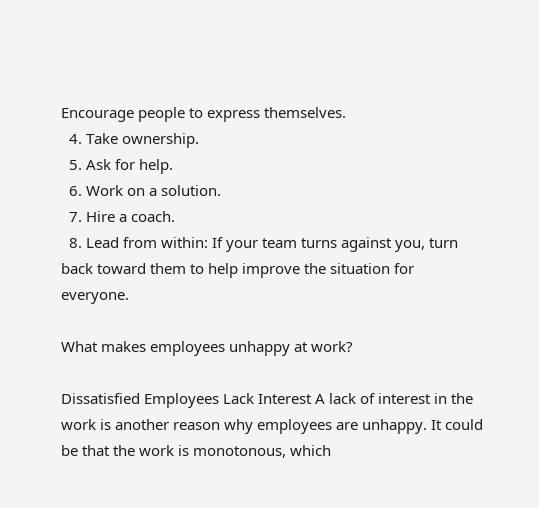Encourage people to express themselves.
  4. Take ownership.
  5. Ask for help.
  6. Work on a solution.
  7. Hire a coach.
  8. Lead from within: If your team turns against you, turn back toward them to help improve the situation for everyone.

What makes employees unhappy at work?

Dissatisfied Employees Lack Interest A lack of interest in the work is another reason why employees are unhappy. It could be that the work is monotonous, which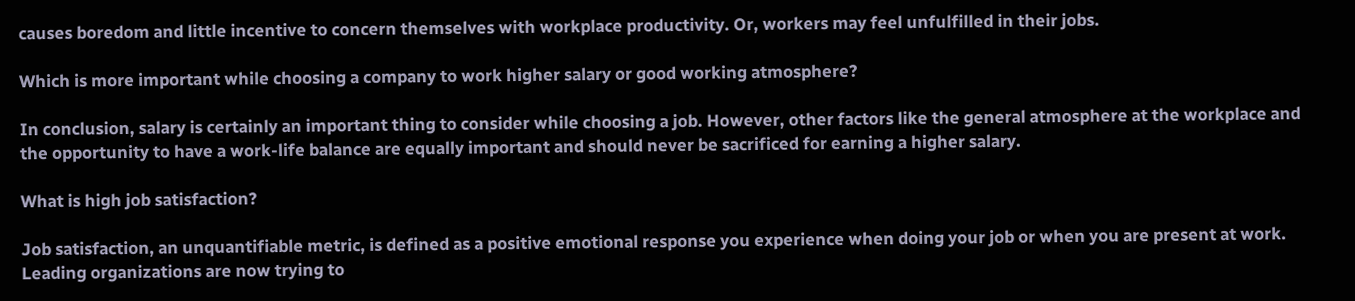causes boredom and little incentive to concern themselves with workplace productivity. Or, workers may feel unfulfilled in their jobs.

Which is more important while choosing a company to work higher salary or good working atmosphere?

In conclusion, salary is certainly an important thing to consider while choosing a job. However, other factors like the general atmosphere at the workplace and the opportunity to have a work-life balance are equally important and should never be sacrificed for earning a higher salary.

What is high job satisfaction?

Job satisfaction, an unquantifiable metric, is defined as a positive emotional response you experience when doing your job or when you are present at work. Leading organizations are now trying to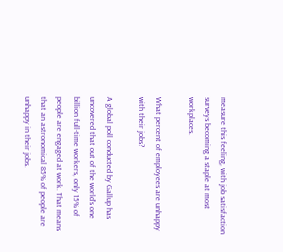measure this feeling, with job satisfaction surveys becoming a staple at most workplaces.

What percent of employees are unhappy with their jobs?

A global poll conducted by Gallup has uncovered that out of the world’s one billion full-time workers, only 15% of people are engaged at work. That means that an astronomical 85% of people are unhappy in their jobs.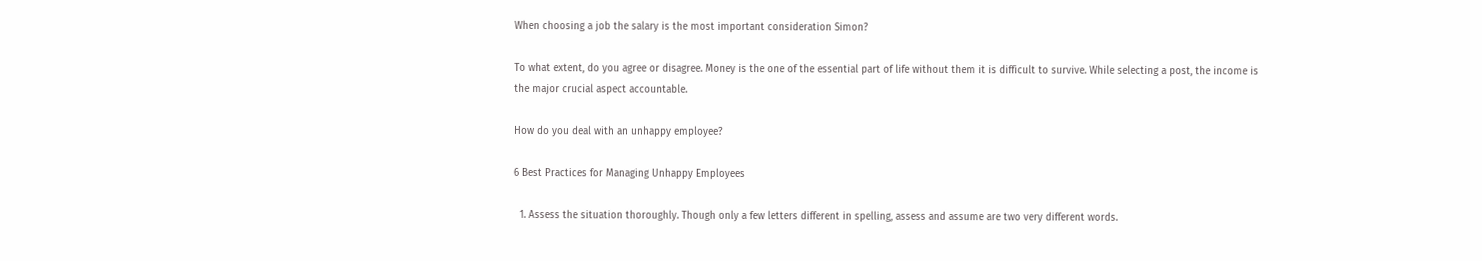When choosing a job the salary is the most important consideration Simon?

To what extent, do you agree or disagree. Money is the one of the essential part of life without them it is difficult to survive. While selecting a post, the income is the major crucial aspect accountable.

How do you deal with an unhappy employee?

6 Best Practices for Managing Unhappy Employees

  1. Assess the situation thoroughly. Though only a few letters different in spelling, assess and assume are two very different words.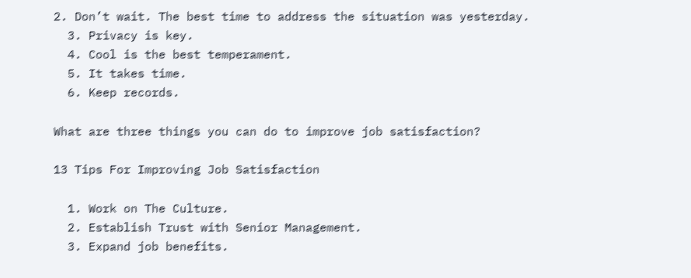2. Don’t wait. The best time to address the situation was yesterday.
  3. Privacy is key.
  4. Cool is the best temperament.
  5. It takes time.
  6. Keep records.

What are three things you can do to improve job satisfaction?

13 Tips For Improving Job Satisfaction

  1. Work on The Culture.
  2. Establish Trust with Senior Management.
  3. Expand job benefits.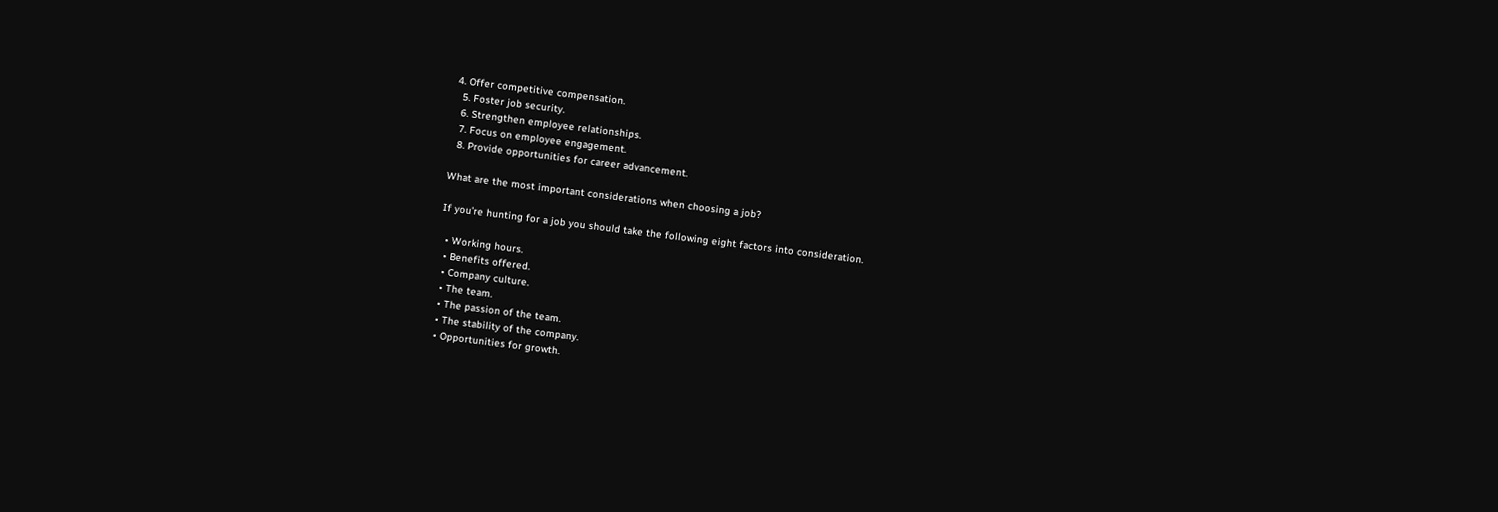4. Offer competitive compensation.
  5. Foster job security.
  6. Strengthen employee relationships.
  7. Focus on employee engagement.
  8. Provide opportunities for career advancement.

What are the most important considerations when choosing a job?

If you’re hunting for a job you should take the following eight factors into consideration.

  • Working hours.
  • Benefits offered.
  • Company culture.
  • The team.
  • The passion of the team.
  • The stability of the company.
  • Opportunities for growth.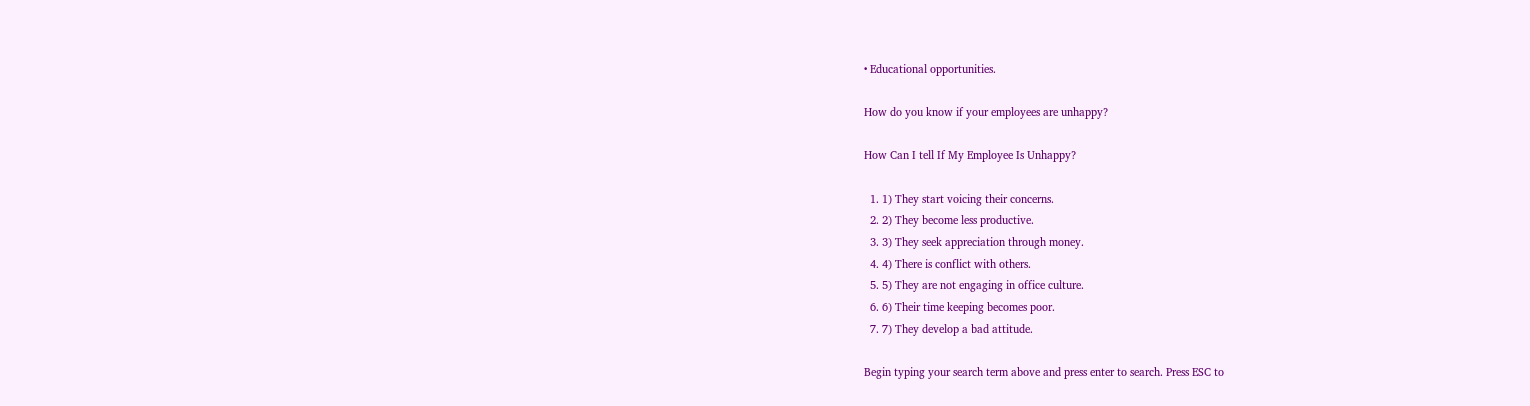• Educational opportunities.

How do you know if your employees are unhappy?

How Can I tell If My Employee Is Unhappy?

  1. 1) They start voicing their concerns.
  2. 2) They become less productive.
  3. 3) They seek appreciation through money.
  4. 4) There is conflict with others.
  5. 5) They are not engaging in office culture.
  6. 6) Their time keeping becomes poor.
  7. 7) They develop a bad attitude.

Begin typing your search term above and press enter to search. Press ESC to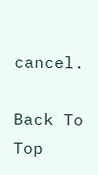cancel.

Back To Top